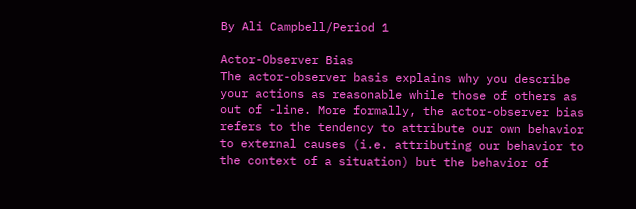By Ali Campbell/Period 1

Actor-Observer Bias
The actor-observer basis explains why you describe your actions as reasonable while those of others as out of -line. More formally, the actor-observer bias refers to the tendency to attribute our own behavior to external causes (i.e. attributing our behavior to the context of a situation) but the behavior of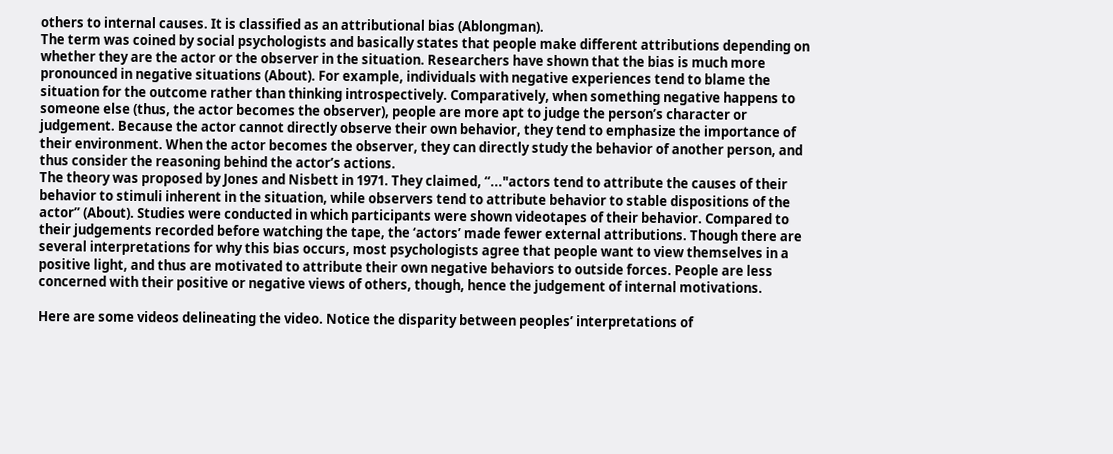others to internal causes. It is classified as an attributional bias (Ablongman).
The term was coined by social psychologists and basically states that people make different attributions depending on whether they are the actor or the observer in the situation. Researchers have shown that the bias is much more pronounced in negative situations (About). For example, individuals with negative experiences tend to blame the situation for the outcome rather than thinking introspectively. Comparatively, when something negative happens to someone else (thus, the actor becomes the observer), people are more apt to judge the person’s character or judgement. Because the actor cannot directly observe their own behavior, they tend to emphasize the importance of their environment. When the actor becomes the observer, they can directly study the behavior of another person, and thus consider the reasoning behind the actor’s actions.
The theory was proposed by Jones and Nisbett in 1971. They claimed, “..."actors tend to attribute the causes of their behavior to stimuli inherent in the situation, while observers tend to attribute behavior to stable dispositions of the actor” (About). Studies were conducted in which participants were shown videotapes of their behavior. Compared to their judgements recorded before watching the tape, the ‘actors’ made fewer external attributions. Though there are several interpretations for why this bias occurs, most psychologists agree that people want to view themselves in a positive light, and thus are motivated to attribute their own negative behaviors to outside forces. People are less concerned with their positive or negative views of others, though, hence the judgement of internal motivations.

Here are some videos delineating the video. Notice the disparity between peoples’ interpretations of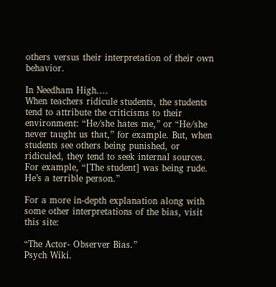others versus their interpretation of their own behavior.

In Needham High....
When teachers ridicule students, the students tend to attribute the criticisms to their environment: “He/she hates me,” or “He/she never taught us that,” for example. But, when students see others being punished, or ridiculed, they tend to seek internal sources. For example, “[The student] was being rude. He’s a terrible person.”

For a more in-depth explanation along with some other interpretations of the bias, visit this site:

“The Actor- Observer Bias.”
Psych Wiki.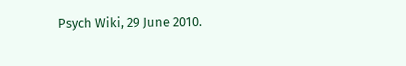Psych Wiki, 29 June 2010.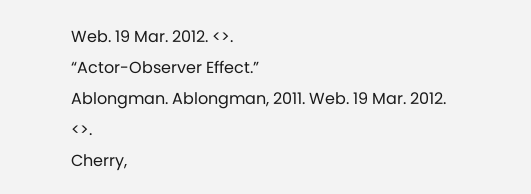Web. 19 Mar. 2012. <>.
“Actor-Observer Effect.”
Ablongman. Ablongman, 2011. Web. 19 Mar. 2012. <>.
Cherry,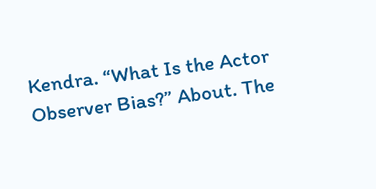Kendra. “What Is the Actor Observer Bias?” About. The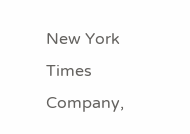New York Times Company,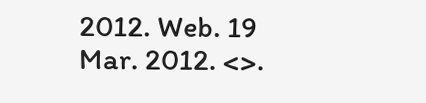2012. Web. 19 Mar. 2012. <>.